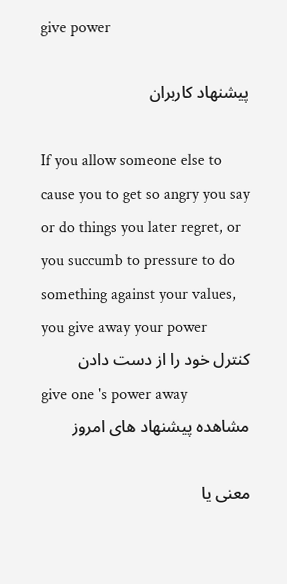give power

پیشنهاد کاربران

If you allow someone else to cause you to get so angry you say or do things you later regret, or you succumb to pressure to do something against your values, you give away your power
کنترل خود را از دست دادن
give one 's power away
مشاهده پیشنهاد های امروز

معنی یا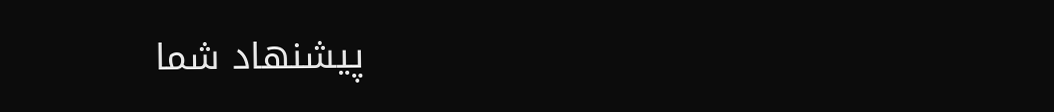پیشنهاد شما